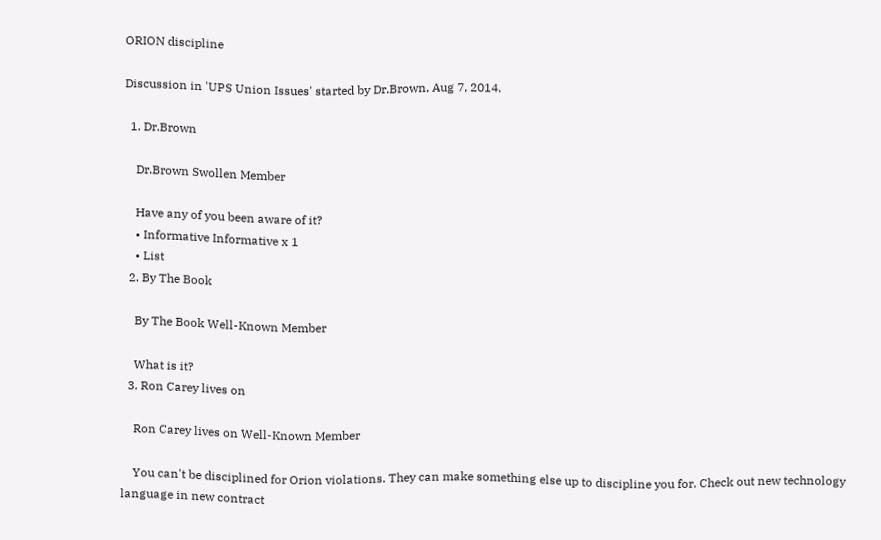ORION discipline

Discussion in 'UPS Union Issues' started by Dr.Brown, Aug 7, 2014.

  1. Dr.Brown

    Dr.Brown Swollen Member

    Have any of you been aware of it?
    • Informative Informative x 1
    • List
  2. By The Book

    By The Book Well-Known Member

    What is it?
  3. Ron Carey lives on

    Ron Carey lives on Well-Known Member

    You can't be disciplined for Orion violations. They can make something else up to discipline you for. Check out new technology language in new contract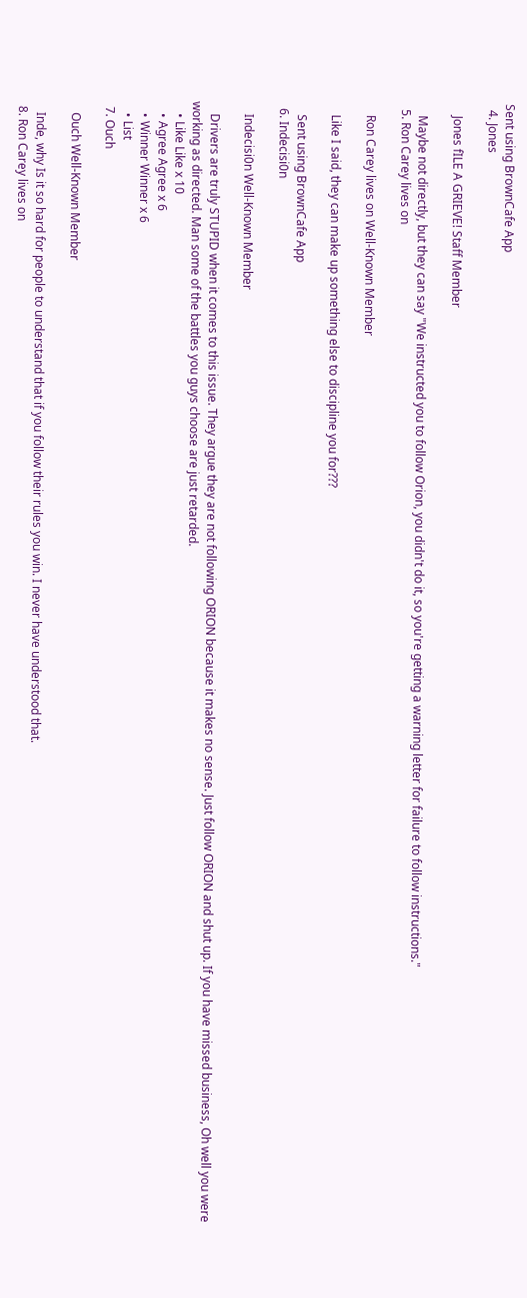Sent using BrownCafe App
  4. Jones

    Jones fILE A GRIEVE! Staff Member

    Maybe not directly, but they can say "We instructed you to follow Orion, you didn't do it, so you're getting a warning letter for failure to follow instructions."
  5. Ron Carey lives on

    Ron Carey lives on Well-Known Member

    Like I said, they can make up something else to discipline you for???

    Sent using BrownCafe App
  6. Indecisi0n

    Indecisi0n Well-Known Member

    Drivers are truly STUPID when it comes to this issue. They argue they are not following ORION because it makes no sense. Just follow ORION and shut up. If you have missed business, Oh well you were working as directed. Man some of the battles you guys choose are just retarded.
    • Like Like x 10
    • Agree Agree x 6
    • Winner Winner x 6
    • List
  7. Ouch

    Ouch Well-Known Member

    Inde, why Is it so hard for people to understand that if you follow their rules you win. I never have understood that.
  8. Ron Carey lives on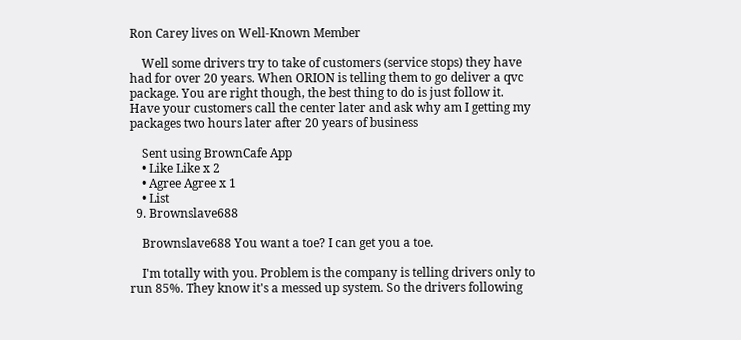Ron Carey lives on Well-Known Member

    Well some drivers try to take of customers (service stops) they have had for over 20 years. When ORION is telling them to go deliver a qvc package. You are right though, the best thing to do is just follow it. Have your customers call the center later and ask why am I getting my packages two hours later after 20 years of business

    Sent using BrownCafe App
    • Like Like x 2
    • Agree Agree x 1
    • List
  9. Brownslave688

    Brownslave688 You want a toe? I can get you a toe.

    I'm totally with you. Problem is the company is telling drivers only to run 85%. They know it's a messed up system. So the drivers following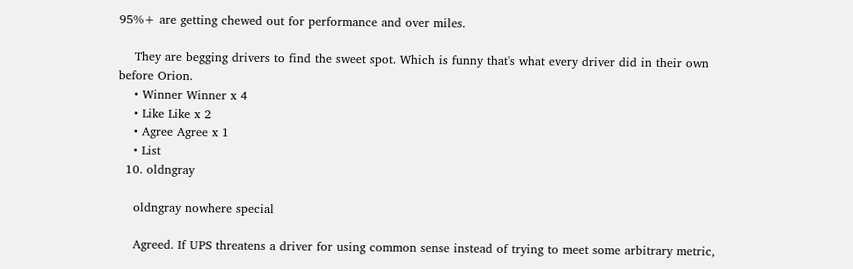95%+ are getting chewed out for performance and over miles.

    They are begging drivers to find the sweet spot. Which is funny that's what every driver did in their own before Orion.
    • Winner Winner x 4
    • Like Like x 2
    • Agree Agree x 1
    • List
  10. oldngray

    oldngray nowhere special

    Agreed. If UPS threatens a driver for using common sense instead of trying to meet some arbitrary metric,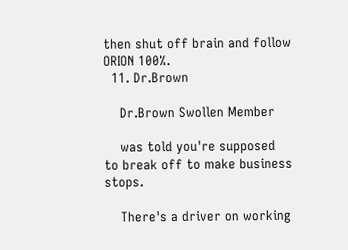then shut off brain and follow ORION 100%.
  11. Dr.Brown

    Dr.Brown Swollen Member

    was told you're supposed to break off to make business stops.

    There's a driver on working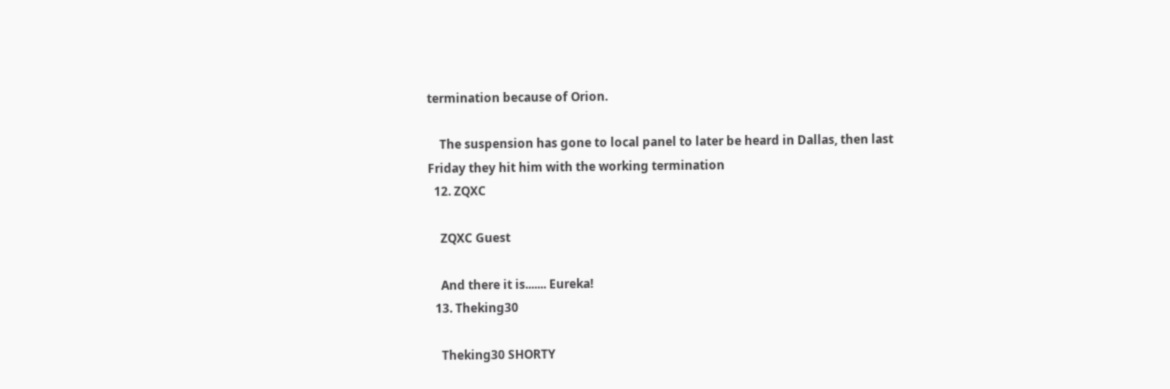termination because of Orion.

    The suspension has gone to local panel to later be heard in Dallas, then last Friday they hit him with the working termination
  12. ZQXC

    ZQXC Guest

    And there it is....... Eureka!
  13. Theking30

    Theking30 SHORTY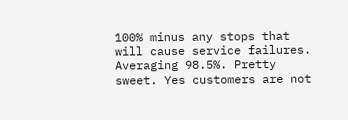100% minus any stops that will cause service failures. Averaging 98.5%. Pretty sweet. Yes customers are not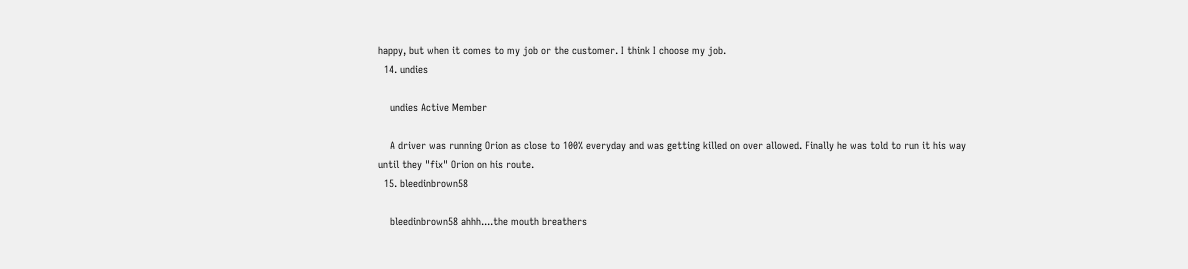happy, but when it comes to my job or the customer. I think I choose my job.
  14. undies

    undies Active Member

    A driver was running Orion as close to 100% everyday and was getting killed on over allowed. Finally he was told to run it his way until they "fix" Orion on his route.
  15. bleedinbrown58

    bleedinbrown58 ahhh....the mouth breathers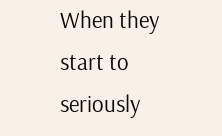When they start to seriously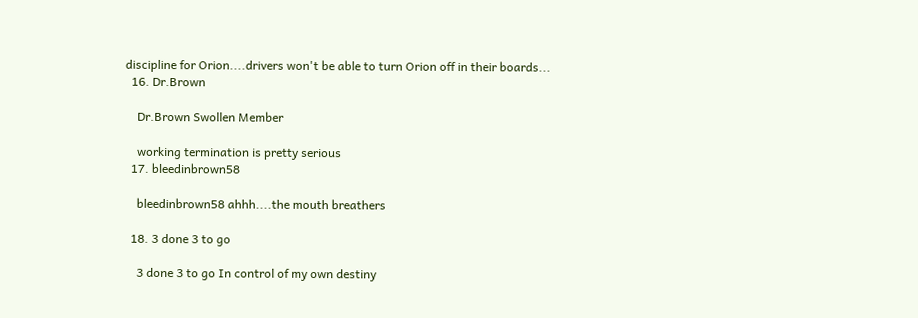discipline for Orion....drivers won't be able to turn Orion off in their boards...
  16. Dr.Brown

    Dr.Brown Swollen Member

    working termination is pretty serious
  17. bleedinbrown58

    bleedinbrown58 ahhh....the mouth breathers

  18. 3 done 3 to go

    3 done 3 to go In control of my own destiny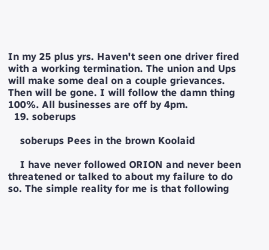In my 25 plus yrs. Haven't seen one driver fired with a working termination. The union and Ups will make some deal on a couple grievances. Then will be gone. I will follow the damn thing 100%. All businesses are off by 4pm.
  19. soberups

    soberups Pees in the brown Koolaid

    I have never followed ORION and never been threatened or talked to about my failure to do so. The simple reality for me is that following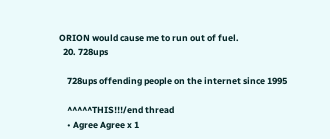ORION would cause me to run out of fuel.
  20. 728ups

    728ups offending people on the internet since 1995

    ^^^^^THIS!!!/end thread
    • Agree Agree x 1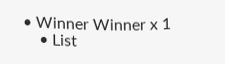• Winner Winner x 1
    • List